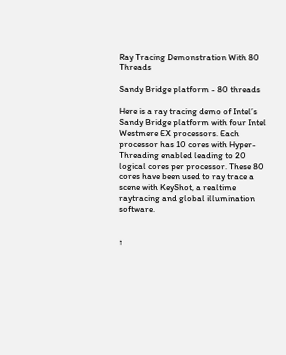Ray Tracing Demonstration With 80 Threads

Sandy Bridge platform - 80 threads

Here is a ray tracing demo of Intel’s Sandy Bridge platform with four Intel Westmere EX processors. Each processor has 10 cores with Hyper-Threading enabled leading to 20 logical cores per processor. These 80 cores have been used to ray trace a scene with KeyShot, a realtime raytracing and global illumination software.


↑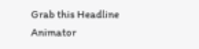Grab this Headline Animator